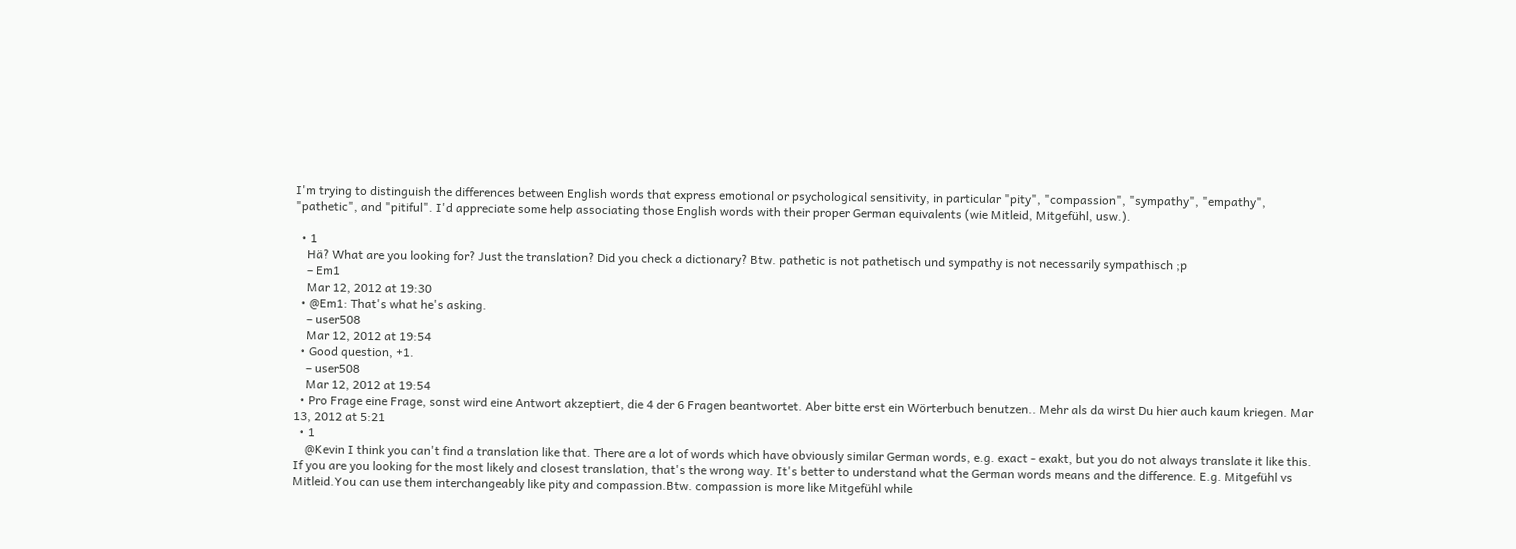I'm trying to distinguish the differences between English words that express emotional or psychological sensitivity, in particular "pity", "compassion", "sympathy", "empathy", "pathetic", and "pitiful". I'd appreciate some help associating those English words with their proper German equivalents (wie Mitleid, Mitgefühl, usw.).

  • 1
    Hä? What are you looking for? Just the translation? Did you check a dictionary? Btw. pathetic is not pathetisch und sympathy is not necessarily sympathisch ;p
    – Em1
    Mar 12, 2012 at 19:30
  • @Em1: That's what he's asking.
    – user508
    Mar 12, 2012 at 19:54
  • Good question, +1.
    – user508
    Mar 12, 2012 at 19:54
  • Pro Frage eine Frage, sonst wird eine Antwort akzeptiert, die 4 der 6 Fragen beantwortet. Aber bitte erst ein Wörterbuch benutzen.. Mehr als da wirst Du hier auch kaum kriegen. Mar 13, 2012 at 5:21
  • 1
    @Kevin I think you can't find a translation like that. There are a lot of words which have obviously similar German words, e.g. exact - exakt, but you do not always translate it like this. If you are you looking for the most likely and closest translation, that's the wrong way. It's better to understand what the German words means and the difference. E.g. Mitgefühl vs Mitleid.You can use them interchangeably like pity and compassion.Btw. compassion is more like Mitgefühl while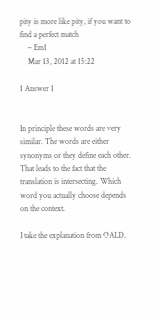pity is more like pity, if you want to find a perfect match
    – Em1
    Mar 13, 2012 at 15:22

1 Answer 1


In principle these words are very similar. The words are either synonyms or they define each other. That leads to the fact that the translation is intersecting. Which word you actually choose depends on the context.

I take the explanation from OALD.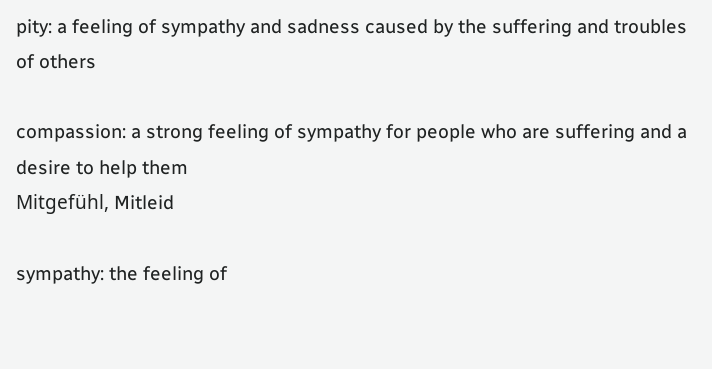pity: a feeling of sympathy and sadness caused by the suffering and troubles of others

compassion: a strong feeling of sympathy for people who are suffering and a desire to help them
Mitgefühl, Mitleid

sympathy: the feeling of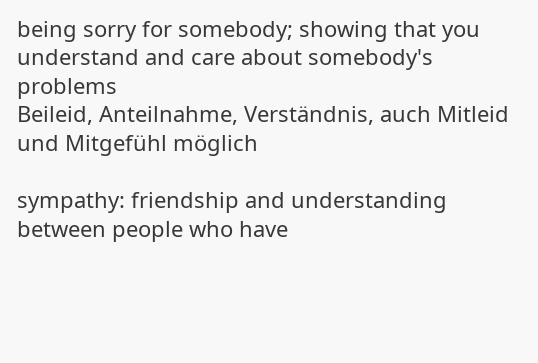being sorry for somebody; showing that you understand and care about somebody's problems
Beileid, Anteilnahme, Verständnis, auch Mitleid und Mitgefühl möglich

sympathy: friendship and understanding between people who have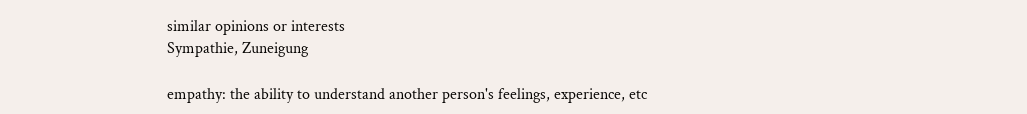similar opinions or interests
Sympathie, Zuneigung

empathy: the ability to understand another person's feelings, experience, etc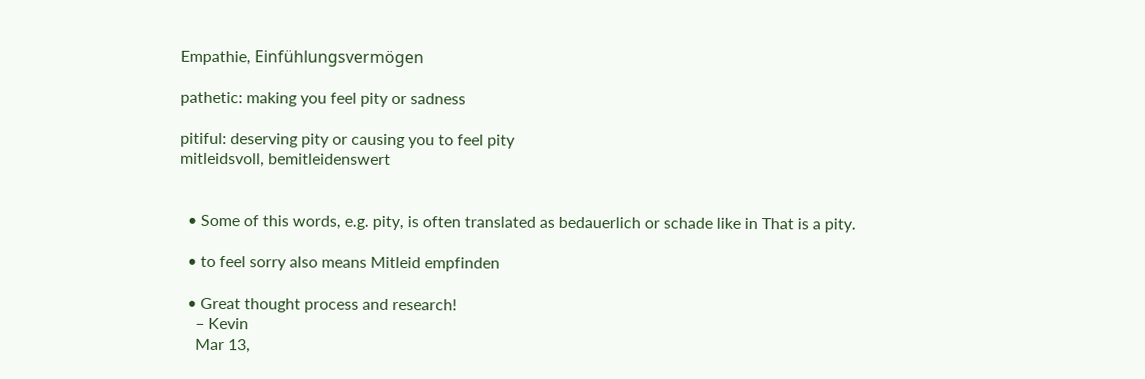Empathie, Einfühlungsvermögen

pathetic: making you feel pity or sadness

pitiful: deserving pity or causing you to feel pity
mitleidsvoll, bemitleidenswert


  • Some of this words, e.g. pity, is often translated as bedauerlich or schade like in That is a pity.

  • to feel sorry also means Mitleid empfinden

  • Great thought process and research!
    – Kevin
    Mar 13,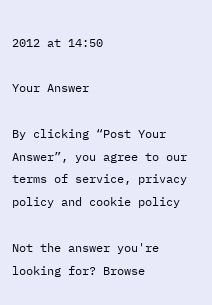2012 at 14:50

Your Answer

By clicking “Post Your Answer”, you agree to our terms of service, privacy policy and cookie policy

Not the answer you're looking for? Browse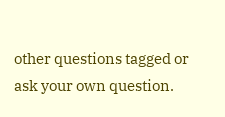other questions tagged or ask your own question.